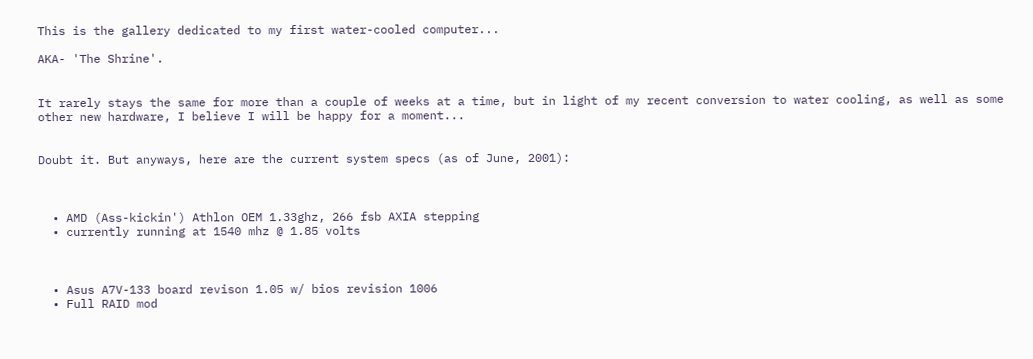This is the gallery dedicated to my first water-cooled computer...

AKA- 'The Shrine'.


It rarely stays the same for more than a couple of weeks at a time, but in light of my recent conversion to water cooling, as well as some other new hardware, I believe I will be happy for a moment...


Doubt it. But anyways, here are the current system specs (as of June, 2001):



  • AMD (Ass-kickin') Athlon OEM 1.33ghz, 266 fsb AXIA stepping
  • currently running at 1540 mhz @ 1.85 volts



  • Asus A7V-133 board revison 1.05 w/ bios revision 1006
  • Full RAID mod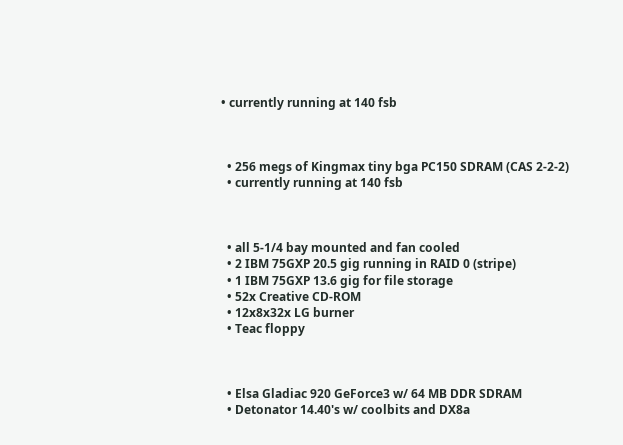• currently running at 140 fsb



  • 256 megs of Kingmax tiny bga PC150 SDRAM (CAS 2-2-2)
  • currently running at 140 fsb



  • all 5-1/4 bay mounted and fan cooled
  • 2 IBM 75GXP 20.5 gig running in RAID 0 (stripe)
  • 1 IBM 75GXP 13.6 gig for file storage
  • 52x Creative CD-ROM
  • 12x8x32x LG burner
  • Teac floppy



  • Elsa Gladiac 920 GeForce3 w/ 64 MB DDR SDRAM
  • Detonator 14.40's w/ coolbits and DX8a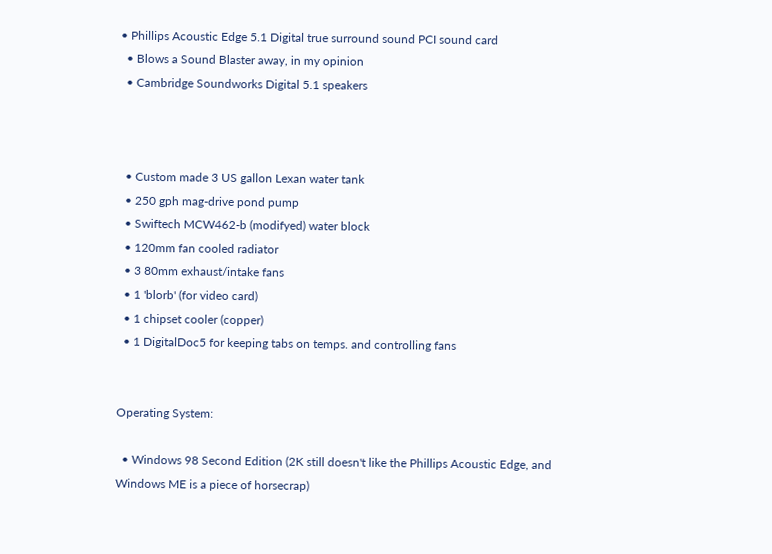• Phillips Acoustic Edge 5.1 Digital true surround sound PCI sound card
  • Blows a Sound Blaster away, in my opinion
  • Cambridge Soundworks Digital 5.1 speakers



  • Custom made 3 US gallon Lexan water tank
  • 250 gph mag-drive pond pump
  • Swiftech MCW462-b (modifyed) water block
  • 120mm fan cooled radiator
  • 3 80mm exhaust/intake fans
  • 1 'blorb' (for video card)
  • 1 chipset cooler (copper)
  • 1 DigitalDoc5 for keeping tabs on temps. and controlling fans


Operating System:

  • Windows 98 Second Edition (2K still doesn't like the Phillips Acoustic Edge, and Windows ME is a piece of horsecrap)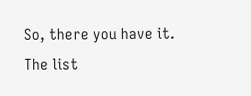So, there you have it. The list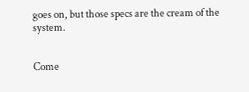goes on, but those specs are the cream of the system.


Come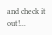and check it out!...